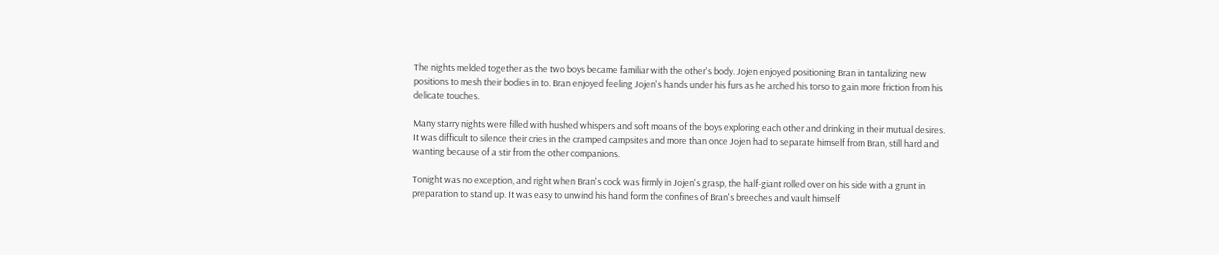The nights melded together as the two boys became familiar with the other's body. Jojen enjoyed positioning Bran in tantalizing new positions to mesh their bodies in to. Bran enjoyed feeling Jojen's hands under his furs as he arched his torso to gain more friction from his delicate touches.

Many starry nights were filled with hushed whispers and soft moans of the boys exploring each other and drinking in their mutual desires. It was difficult to silence their cries in the cramped campsites and more than once Jojen had to separate himself from Bran, still hard and wanting because of a stir from the other companions.

Tonight was no exception, and right when Bran's cock was firmly in Jojen's grasp, the half-giant rolled over on his side with a grunt in preparation to stand up. It was easy to unwind his hand form the confines of Bran's breeches and vault himself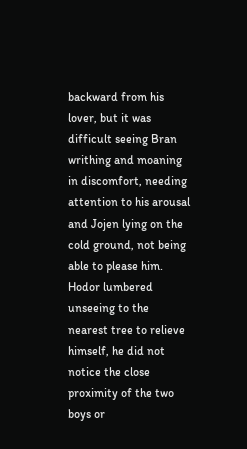backward from his lover, but it was difficult seeing Bran writhing and moaning in discomfort, needing attention to his arousal and Jojen lying on the cold ground, not being able to please him. Hodor lumbered unseeing to the nearest tree to relieve himself, he did not notice the close proximity of the two boys or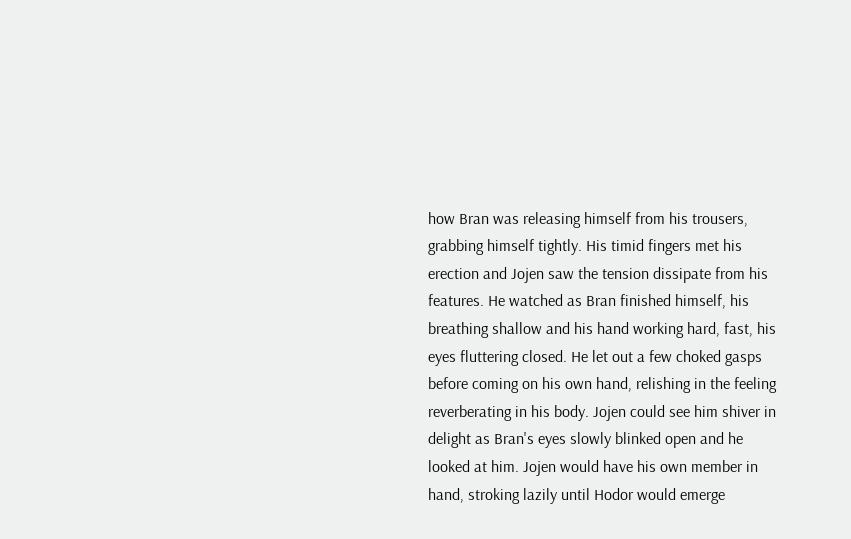how Bran was releasing himself from his trousers, grabbing himself tightly. His timid fingers met his erection and Jojen saw the tension dissipate from his features. He watched as Bran finished himself, his breathing shallow and his hand working hard, fast, his eyes fluttering closed. He let out a few choked gasps before coming on his own hand, relishing in the feeling reverberating in his body. Jojen could see him shiver in delight as Bran's eyes slowly blinked open and he looked at him. Jojen would have his own member in hand, stroking lazily until Hodor would emerge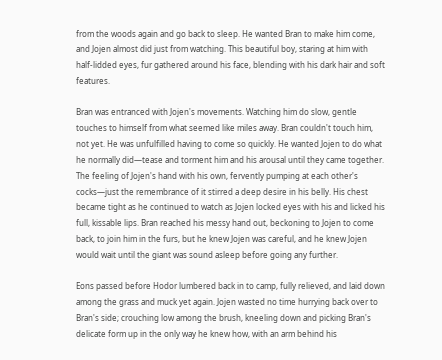from the woods again and go back to sleep. He wanted Bran to make him come, and Jojen almost did just from watching. This beautiful boy, staring at him with half-lidded eyes, fur gathered around his face, blending with his dark hair and soft features.

Bran was entranced with Jojen's movements. Watching him do slow, gentle touches to himself from what seemed like miles away. Bran couldn't touch him, not yet. He was unfulfilled having to come so quickly. He wanted Jojen to do what he normally did—tease and torment him and his arousal until they came together. The feeling of Jojen's hand with his own, fervently pumping at each other's cocks—just the remembrance of it stirred a deep desire in his belly. His chest became tight as he continued to watch as Jojen locked eyes with his and licked his full, kissable lips. Bran reached his messy hand out, beckoning to Jojen to come back, to join him in the furs, but he knew Jojen was careful, and he knew Jojen would wait until the giant was sound asleep before going any further.

Eons passed before Hodor lumbered back in to camp, fully relieved, and laid down among the grass and muck yet again. Jojen wasted no time hurrying back over to Bran's side; crouching low among the brush, kneeling down and picking Bran's delicate form up in the only way he knew how, with an arm behind his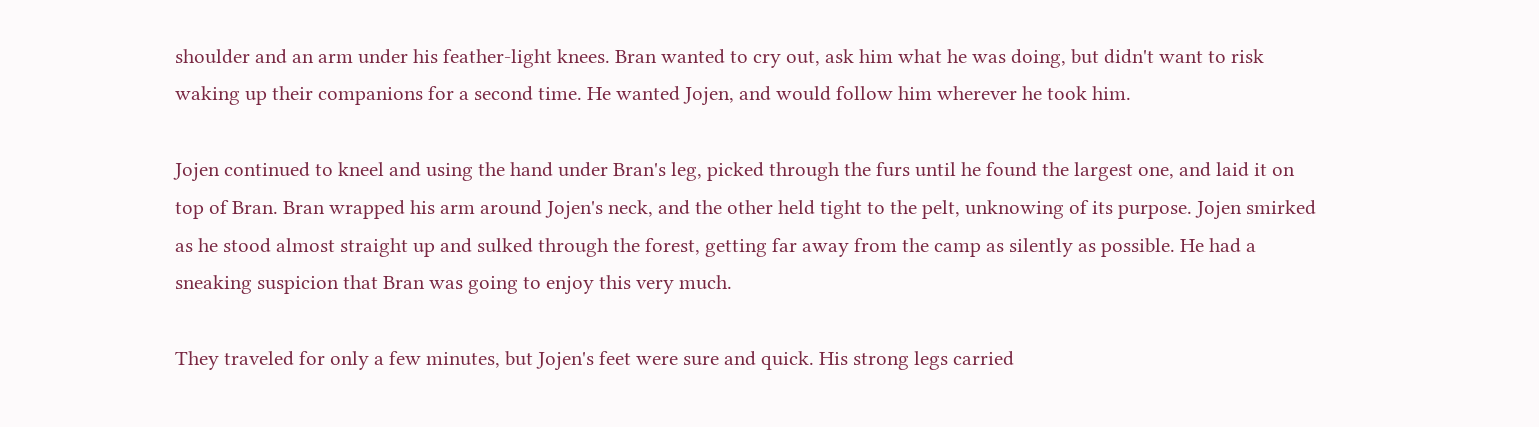shoulder and an arm under his feather-light knees. Bran wanted to cry out, ask him what he was doing, but didn't want to risk waking up their companions for a second time. He wanted Jojen, and would follow him wherever he took him.

Jojen continued to kneel and using the hand under Bran's leg, picked through the furs until he found the largest one, and laid it on top of Bran. Bran wrapped his arm around Jojen's neck, and the other held tight to the pelt, unknowing of its purpose. Jojen smirked as he stood almost straight up and sulked through the forest, getting far away from the camp as silently as possible. He had a sneaking suspicion that Bran was going to enjoy this very much.

They traveled for only a few minutes, but Jojen's feet were sure and quick. His strong legs carried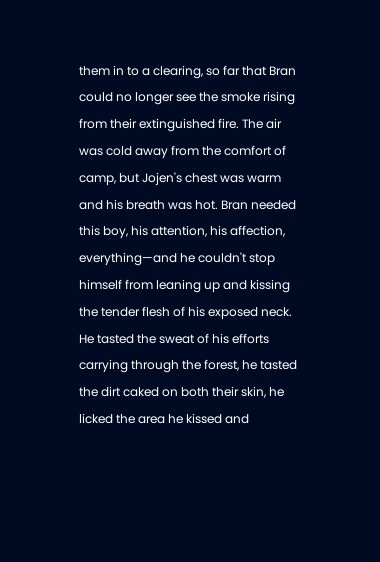them in to a clearing, so far that Bran could no longer see the smoke rising from their extinguished fire. The air was cold away from the comfort of camp, but Jojen's chest was warm and his breath was hot. Bran needed this boy, his attention, his affection, everything—and he couldn't stop himself from leaning up and kissing the tender flesh of his exposed neck. He tasted the sweat of his efforts carrying through the forest, he tasted the dirt caked on both their skin, he licked the area he kissed and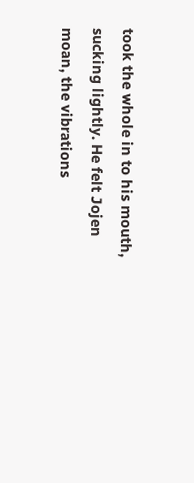took the whole in to his mouth, sucking lightly. He felt Jojen moan, the vibrations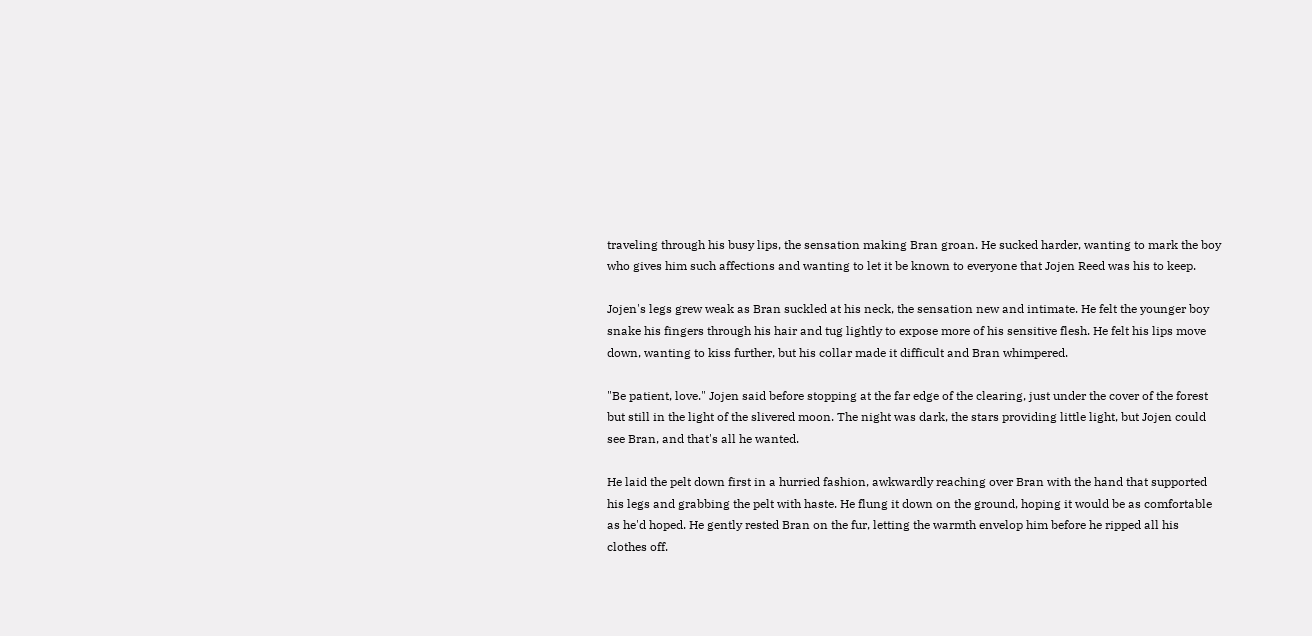traveling through his busy lips, the sensation making Bran groan. He sucked harder, wanting to mark the boy who gives him such affections and wanting to let it be known to everyone that Jojen Reed was his to keep.

Jojen's legs grew weak as Bran suckled at his neck, the sensation new and intimate. He felt the younger boy snake his fingers through his hair and tug lightly to expose more of his sensitive flesh. He felt his lips move down, wanting to kiss further, but his collar made it difficult and Bran whimpered.

"Be patient, love." Jojen said before stopping at the far edge of the clearing, just under the cover of the forest but still in the light of the slivered moon. The night was dark, the stars providing little light, but Jojen could see Bran, and that's all he wanted.

He laid the pelt down first in a hurried fashion, awkwardly reaching over Bran with the hand that supported his legs and grabbing the pelt with haste. He flung it down on the ground, hoping it would be as comfortable as he'd hoped. He gently rested Bran on the fur, letting the warmth envelop him before he ripped all his clothes off.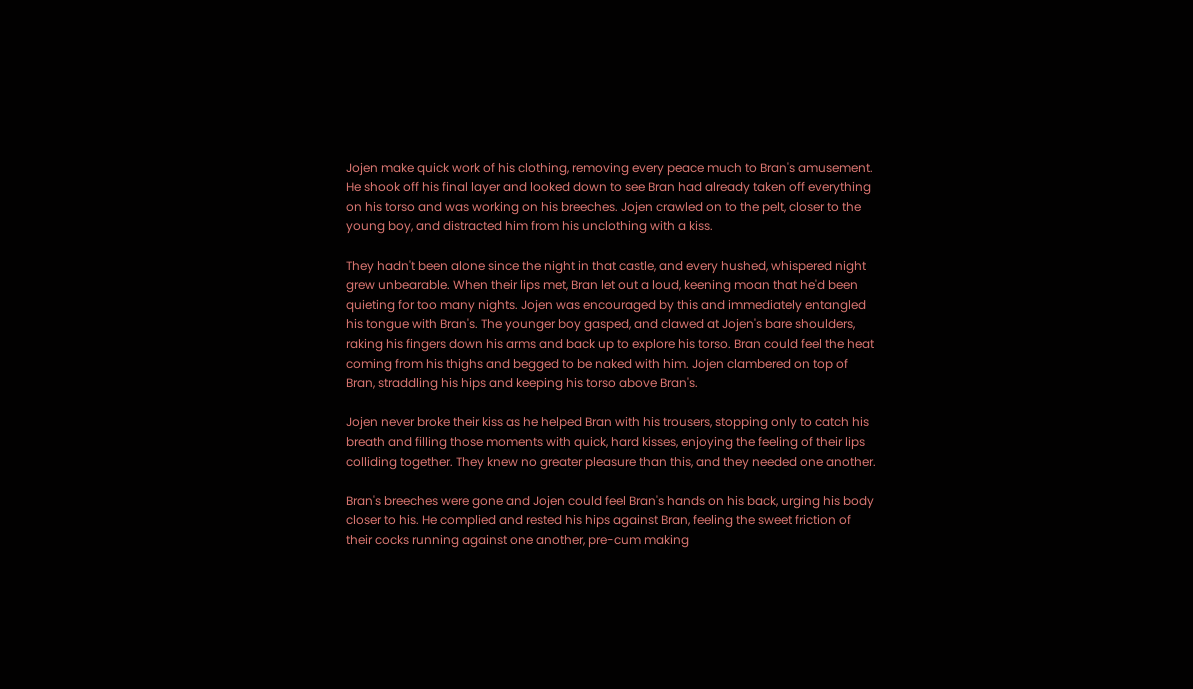Jojen make quick work of his clothing, removing every peace much to Bran's amusement. He shook off his final layer and looked down to see Bran had already taken off everything on his torso and was working on his breeches. Jojen crawled on to the pelt, closer to the young boy, and distracted him from his unclothing with a kiss.

They hadn't been alone since the night in that castle, and every hushed, whispered night grew unbearable. When their lips met, Bran let out a loud, keening moan that he'd been quieting for too many nights. Jojen was encouraged by this and immediately entangled his tongue with Bran's. The younger boy gasped, and clawed at Jojen's bare shoulders, raking his fingers down his arms and back up to explore his torso. Bran could feel the heat coming from his thighs and begged to be naked with him. Jojen clambered on top of Bran, straddling his hips and keeping his torso above Bran's.

Jojen never broke their kiss as he helped Bran with his trousers, stopping only to catch his breath and filling those moments with quick, hard kisses, enjoying the feeling of their lips colliding together. They knew no greater pleasure than this, and they needed one another.

Bran's breeches were gone and Jojen could feel Bran's hands on his back, urging his body closer to his. He complied and rested his hips against Bran, feeling the sweet friction of their cocks running against one another, pre-cum making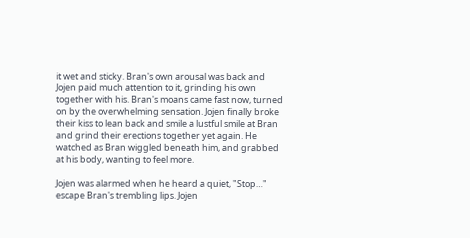it wet and sticky. Bran's own arousal was back and Jojen paid much attention to it, grinding his own together with his. Bran's moans came fast now, turned on by the overwhelming sensation. Jojen finally broke their kiss to lean back and smile a lustful smile at Bran and grind their erections together yet again. He watched as Bran wiggled beneath him, and grabbed at his body, wanting to feel more.

Jojen was alarmed when he heard a quiet, "Stop…" escape Bran's trembling lips. Jojen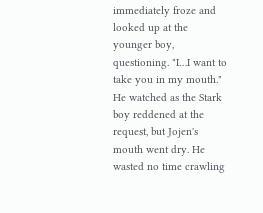immediately froze and looked up at the younger boy, questioning. "I…I want to take you in my mouth." He watched as the Stark boy reddened at the request, but Jojen's mouth went dry. He wasted no time crawling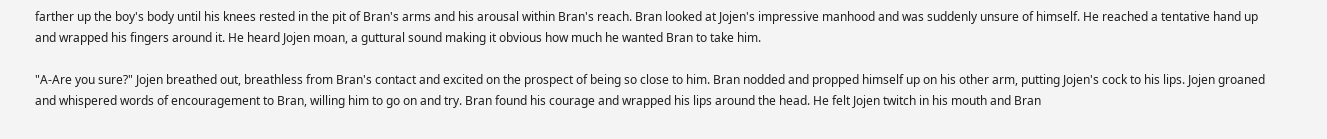farther up the boy's body until his knees rested in the pit of Bran's arms and his arousal within Bran's reach. Bran looked at Jojen's impressive manhood and was suddenly unsure of himself. He reached a tentative hand up and wrapped his fingers around it. He heard Jojen moan, a guttural sound making it obvious how much he wanted Bran to take him.

"A-Are you sure?" Jojen breathed out, breathless from Bran's contact and excited on the prospect of being so close to him. Bran nodded and propped himself up on his other arm, putting Jojen's cock to his lips. Jojen groaned and whispered words of encouragement to Bran, willing him to go on and try. Bran found his courage and wrapped his lips around the head. He felt Jojen twitch in his mouth and Bran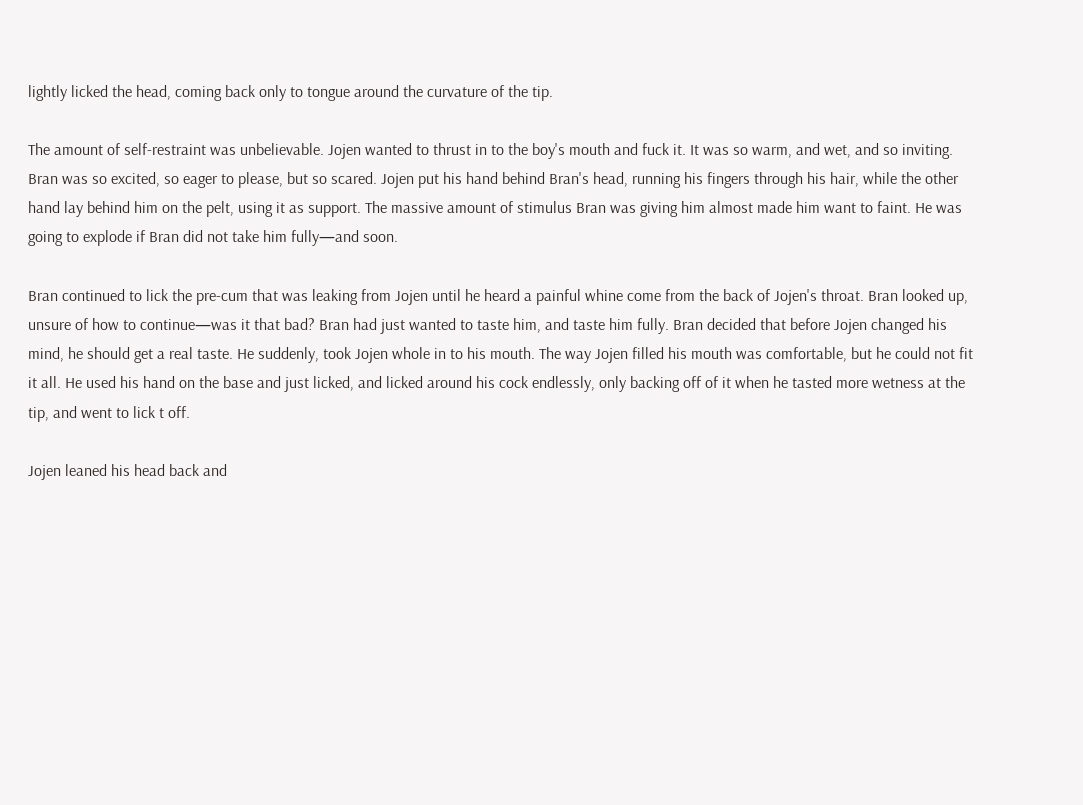lightly licked the head, coming back only to tongue around the curvature of the tip.

The amount of self-restraint was unbelievable. Jojen wanted to thrust in to the boy's mouth and fuck it. It was so warm, and wet, and so inviting. Bran was so excited, so eager to please, but so scared. Jojen put his hand behind Bran's head, running his fingers through his hair, while the other hand lay behind him on the pelt, using it as support. The massive amount of stimulus Bran was giving him almost made him want to faint. He was going to explode if Bran did not take him fully—and soon.

Bran continued to lick the pre-cum that was leaking from Jojen until he heard a painful whine come from the back of Jojen's throat. Bran looked up, unsure of how to continue—was it that bad? Bran had just wanted to taste him, and taste him fully. Bran decided that before Jojen changed his mind, he should get a real taste. He suddenly, took Jojen whole in to his mouth. The way Jojen filled his mouth was comfortable, but he could not fit it all. He used his hand on the base and just licked, and licked around his cock endlessly, only backing off of it when he tasted more wetness at the tip, and went to lick t off.

Jojen leaned his head back and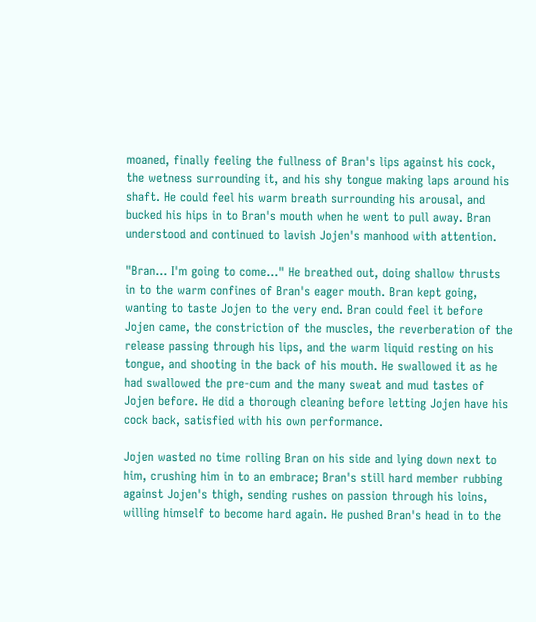moaned, finally feeling the fullness of Bran's lips against his cock, the wetness surrounding it, and his shy tongue making laps around his shaft. He could feel his warm breath surrounding his arousal, and bucked his hips in to Bran's mouth when he went to pull away. Bran understood and continued to lavish Jojen's manhood with attention.

"Bran… I'm going to come…" He breathed out, doing shallow thrusts in to the warm confines of Bran's eager mouth. Bran kept going, wanting to taste Jojen to the very end. Bran could feel it before Jojen came, the constriction of the muscles, the reverberation of the release passing through his lips, and the warm liquid resting on his tongue, and shooting in the back of his mouth. He swallowed it as he had swallowed the pre-cum and the many sweat and mud tastes of Jojen before. He did a thorough cleaning before letting Jojen have his cock back, satisfied with his own performance.

Jojen wasted no time rolling Bran on his side and lying down next to him, crushing him in to an embrace; Bran's still hard member rubbing against Jojen's thigh, sending rushes on passion through his loins, willing himself to become hard again. He pushed Bran's head in to the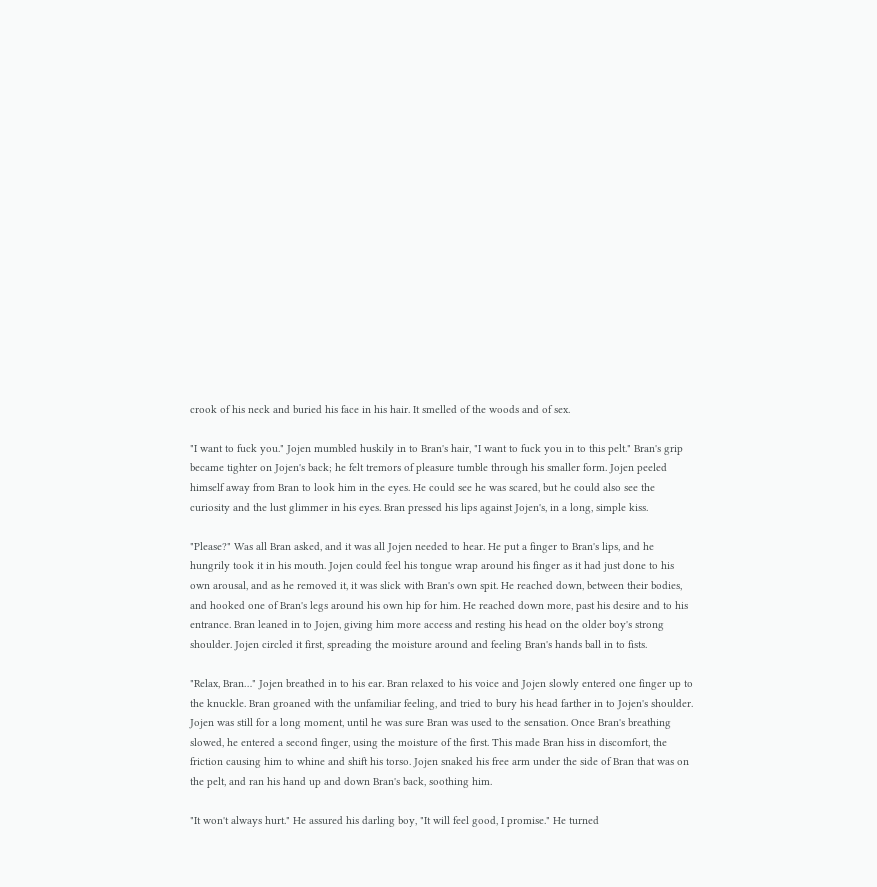crook of his neck and buried his face in his hair. It smelled of the woods and of sex.

"I want to fuck you." Jojen mumbled huskily in to Bran's hair, "I want to fuck you in to this pelt." Bran's grip became tighter on Jojen's back; he felt tremors of pleasure tumble through his smaller form. Jojen peeled himself away from Bran to look him in the eyes. He could see he was scared, but he could also see the curiosity and the lust glimmer in his eyes. Bran pressed his lips against Jojen's, in a long, simple kiss.

"Please?" Was all Bran asked, and it was all Jojen needed to hear. He put a finger to Bran's lips, and he hungrily took it in his mouth. Jojen could feel his tongue wrap around his finger as it had just done to his own arousal, and as he removed it, it was slick with Bran's own spit. He reached down, between their bodies, and hooked one of Bran's legs around his own hip for him. He reached down more, past his desire and to his entrance. Bran leaned in to Jojen, giving him more access and resting his head on the older boy's strong shoulder. Jojen circled it first, spreading the moisture around and feeling Bran's hands ball in to fists.

"Relax, Bran…" Jojen breathed in to his ear. Bran relaxed to his voice and Jojen slowly entered one finger up to the knuckle. Bran groaned with the unfamiliar feeling, and tried to bury his head farther in to Jojen's shoulder. Jojen was still for a long moment, until he was sure Bran was used to the sensation. Once Bran's breathing slowed, he entered a second finger, using the moisture of the first. This made Bran hiss in discomfort, the friction causing him to whine and shift his torso. Jojen snaked his free arm under the side of Bran that was on the pelt, and ran his hand up and down Bran's back, soothing him.

"It won't always hurt." He assured his darling boy, "It will feel good, I promise." He turned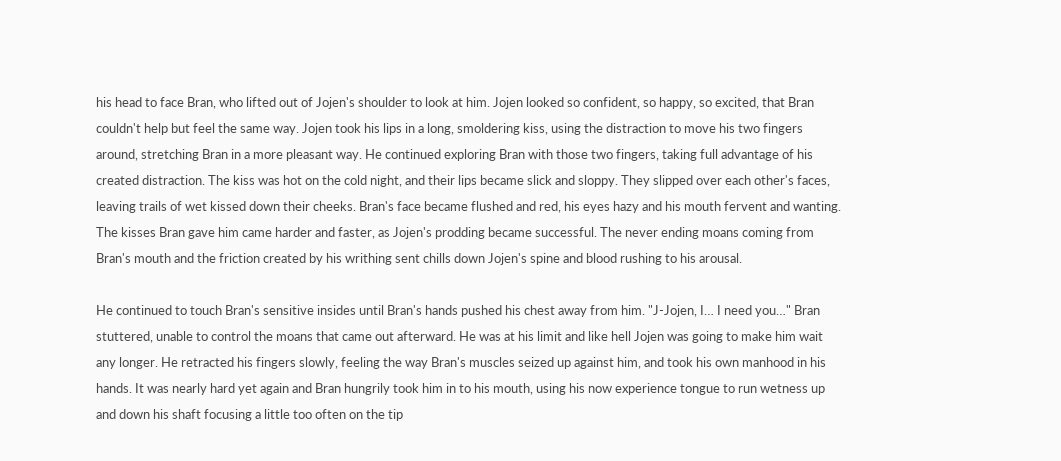his head to face Bran, who lifted out of Jojen's shoulder to look at him. Jojen looked so confident, so happy, so excited, that Bran couldn't help but feel the same way. Jojen took his lips in a long, smoldering kiss, using the distraction to move his two fingers around, stretching Bran in a more pleasant way. He continued exploring Bran with those two fingers, taking full advantage of his created distraction. The kiss was hot on the cold night, and their lips became slick and sloppy. They slipped over each other's faces, leaving trails of wet kissed down their cheeks. Bran's face became flushed and red, his eyes hazy and his mouth fervent and wanting. The kisses Bran gave him came harder and faster, as Jojen's prodding became successful. The never ending moans coming from Bran's mouth and the friction created by his writhing sent chills down Jojen's spine and blood rushing to his arousal.

He continued to touch Bran's sensitive insides until Bran's hands pushed his chest away from him. "J-Jojen, I… I need you…" Bran stuttered, unable to control the moans that came out afterward. He was at his limit and like hell Jojen was going to make him wait any longer. He retracted his fingers slowly, feeling the way Bran's muscles seized up against him, and took his own manhood in his hands. It was nearly hard yet again and Bran hungrily took him in to his mouth, using his now experience tongue to run wetness up and down his shaft focusing a little too often on the tip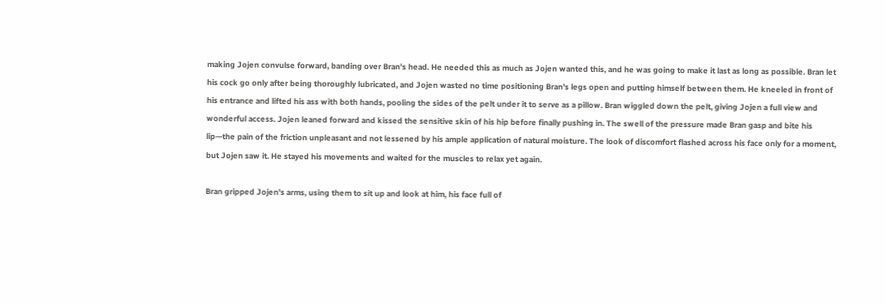making Jojen convulse forward, banding over Bran's head. He needed this as much as Jojen wanted this, and he was going to make it last as long as possible. Bran let his cock go only after being thoroughly lubricated, and Jojen wasted no time positioning Bran's legs open and putting himself between them. He kneeled in front of his entrance and lifted his ass with both hands, pooling the sides of the pelt under it to serve as a pillow. Bran wiggled down the pelt, giving Jojen a full view and wonderful access. Jojen leaned forward and kissed the sensitive skin of his hip before finally pushing in. The swell of the pressure made Bran gasp and bite his lip—the pain of the friction unpleasant and not lessened by his ample application of natural moisture. The look of discomfort flashed across his face only for a moment, but Jojen saw it. He stayed his movements and waited for the muscles to relax yet again.

Bran gripped Jojen's arms, using them to sit up and look at him, his face full of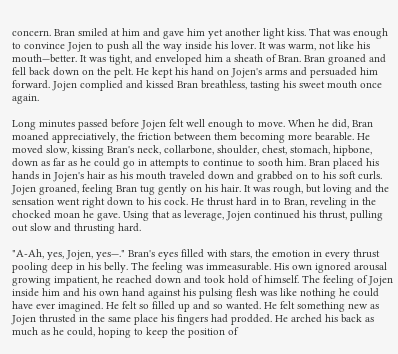concern. Bran smiled at him and gave him yet another light kiss. That was enough to convince Jojen to push all the way inside his lover. It was warm, not like his mouth—better. It was tight, and enveloped him a sheath of Bran. Bran groaned and fell back down on the pelt. He kept his hand on Jojen's arms and persuaded him forward. Jojen complied and kissed Bran breathless, tasting his sweet mouth once again.

Long minutes passed before Jojen felt well enough to move. When he did, Bran moaned appreciatively, the friction between them becoming more bearable. He moved slow, kissing Bran's neck, collarbone, shoulder, chest, stomach, hipbone, down as far as he could go in attempts to continue to sooth him. Bran placed his hands in Jojen's hair as his mouth traveled down and grabbed on to his soft curls. Jojen groaned, feeling Bran tug gently on his hair. It was rough, but loving and the sensation went right down to his cock. He thrust hard in to Bran, reveling in the chocked moan he gave. Using that as leverage, Jojen continued his thrust, pulling out slow and thrusting hard.

"A-Ah, yes, Jojen, yes—." Bran's eyes filled with stars, the emotion in every thrust pooling deep in his belly. The feeling was immeasurable. His own ignored arousal growing impatient, he reached down and took hold of himself. The feeling of Jojen inside him and his own hand against his pulsing flesh was like nothing he could have ever imagined. He felt so filled up and so wanted. He felt something new as Jojen thrusted in the same place his fingers had prodded. He arched his back as much as he could, hoping to keep the position of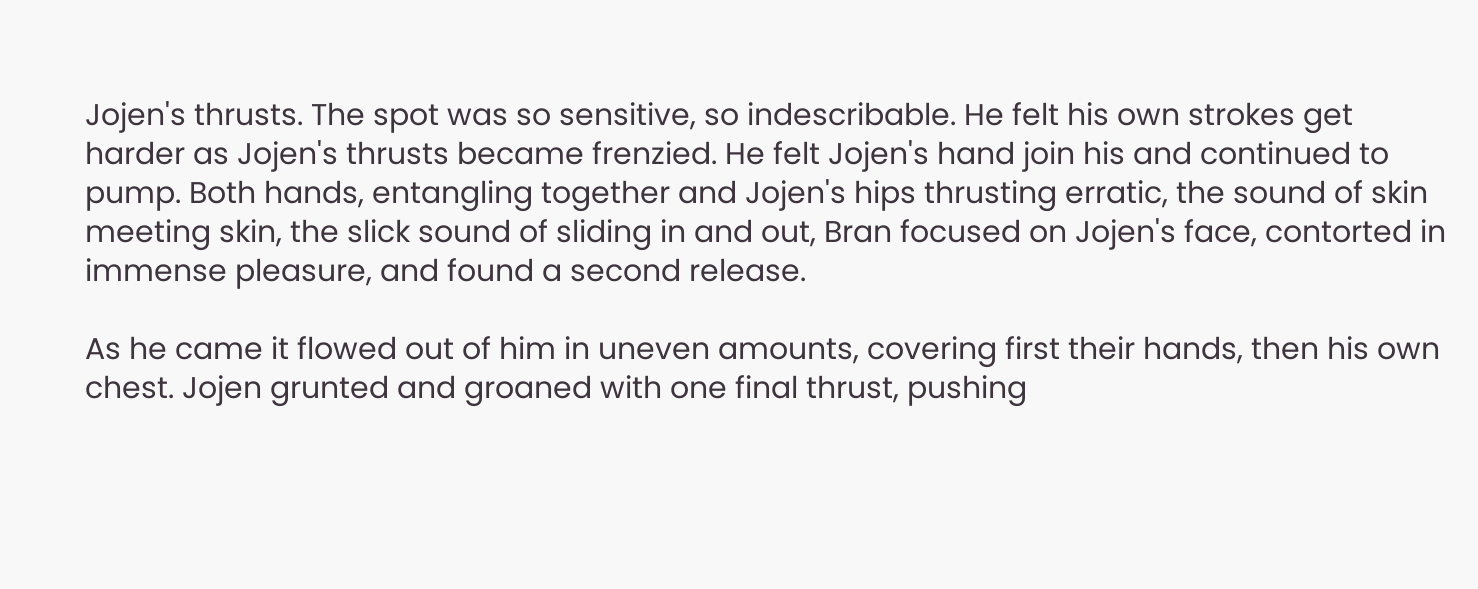Jojen's thrusts. The spot was so sensitive, so indescribable. He felt his own strokes get harder as Jojen's thrusts became frenzied. He felt Jojen's hand join his and continued to pump. Both hands, entangling together and Jojen's hips thrusting erratic, the sound of skin meeting skin, the slick sound of sliding in and out, Bran focused on Jojen's face, contorted in immense pleasure, and found a second release.

As he came it flowed out of him in uneven amounts, covering first their hands, then his own chest. Jojen grunted and groaned with one final thrust, pushing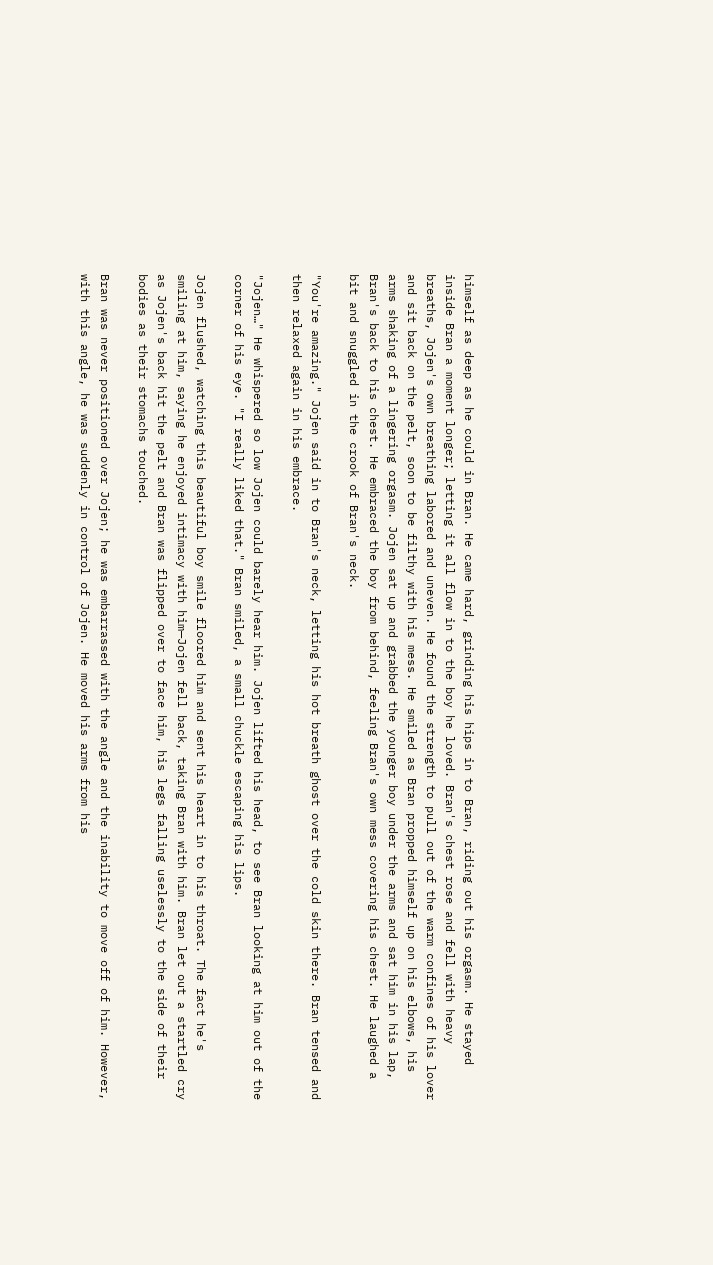himself as deep as he could in Bran. He came hard, grinding his hips in to Bran, riding out his orgasm. He stayed inside Bran a moment longer; letting it all flow in to the boy he loved. Bran's chest rose and fell with heavy breaths, Jojen's own breathing labored and uneven. He found the strength to pull out of the warm confines of his lover and sit back on the pelt, soon to be filthy with his mess. He smiled as Bran propped himself up on his elbows, his arms shaking of a lingering orgasm. Jojen sat up and grabbed the younger boy under the arms and sat him in his lap, Bran's back to his chest. He embraced the boy from behind, feeling Bran's own mess covering his chest. He laughed a bit and snuggled in the crook of Bran's neck.

"You're amazing." Jojen said in to Bran's neck, letting his hot breath ghost over the cold skin there. Bran tensed and then relaxed again in his embrace.

"Jojen…" He whispered so low Jojen could barely hear him. Jojen lifted his head, to see Bran looking at him out of the corner of his eye. "I really liked that." Bran smiled, a small chuckle escaping his lips.

Jojen flushed, watching this beautiful boy smile floored him and sent his heart in to his throat. The fact he's smiling at him, saying he enjoyed intimacy with him—Jojen fell back, taking Bran with him. Bran let out a startled cry as Jojen's back hit the pelt and Bran was flipped over to face him, his legs falling uselessly to the side of their bodies as their stomachs touched.

Bran was never positioned over Jojen; he was embarrassed with the angle and the inability to move off of him. However, with this angle, he was suddenly in control of Jojen. He moved his arms from his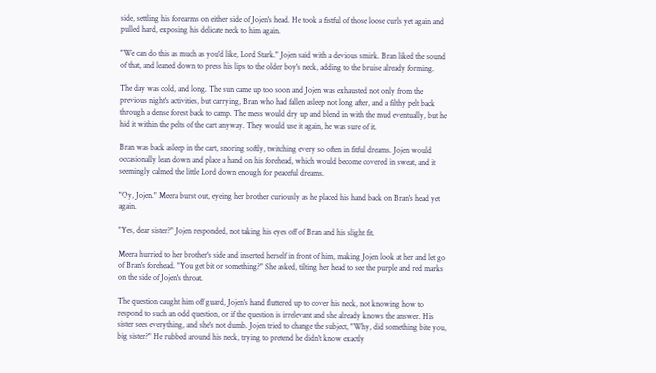side, settling his forearms on either side of Jojen's head. He took a fistful of those loose curls yet again and pulled hard, exposing his delicate neck to him again.

"We can do this as much as you'd like, Lord Stark." Jojen said with a devious smirk. Bran liked the sound of that, and leaned down to press his lips to the older boy's neck, adding to the bruise already forming.

The day was cold, and long. The sun came up too soon and Jojen was exhausted not only from the previous night's activities, but carrying, Bran who had fallen asleep not long after, and a filthy pelt back through a dense forest back to camp. The mess would dry up and blend in with the mud eventually, but he hid it within the pelts of the cart anyway. They would use it again, he was sure of it.

Bran was back asleep in the cart, snoring softly, twitching every so often in fitful dreams. Jojen would occasionally lean down and place a hand on his forehead, which would become covered in sweat, and it seemingly calmed the little Lord down enough for peaceful dreams.

"Oy, Jojen." Meera burst out, eyeing her brother curiously as he placed his hand back on Bran's head yet again.

"Yes, dear sister?" Jojen responded, not taking his eyes off of Bran and his slight fit.

Meera hurried to her brother's side and inserted herself in front of him, making Jojen look at her and let go of Bran's forehead. "You get bit or something?" She asked, tilting her head to see the purple and red marks on the side of Jojen's throat.

The question caught him off guard, Jojen's hand fluttered up to cover his neck, not knowing how to respond to such an odd question, or if the question is irrelevant and she already knows the answer. His sister sees everything, and she's not dumb. Jojen tried to change the subject, "Why, did something bite you, big sister?" He rubbed around his neck, trying to pretend he didn't know exactly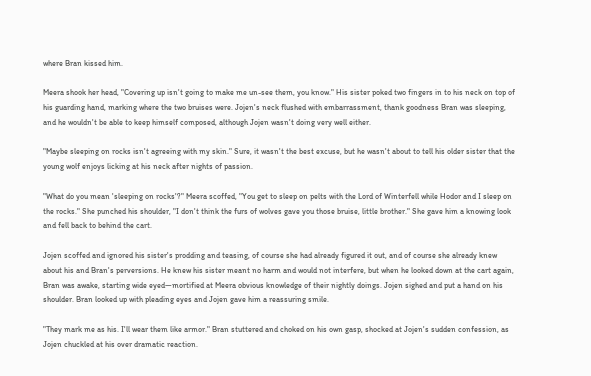where Bran kissed him.

Meera shook her head, "Covering up isn't going to make me un-see them, you know." His sister poked two fingers in to his neck on top of his guarding hand, marking where the two bruises were. Jojen's neck flushed with embarrassment, thank goodness Bran was sleeping, and he wouldn't be able to keep himself composed, although Jojen wasn't doing very well either.

"Maybe sleeping on rocks isn't agreeing with my skin." Sure, it wasn't the best excuse, but he wasn't about to tell his older sister that the young wolf enjoys licking at his neck after nights of passion.

"What do you mean 'sleeping on rocks'?" Meera scoffed, "You get to sleep on pelts with the Lord of Winterfell while Hodor and I sleep on the rocks." She punched his shoulder, "I don't think the furs of wolves gave you those bruise, little brother." She gave him a knowing look and fell back to behind the cart.

Jojen scoffed and ignored his sister's prodding and teasing, of course she had already figured it out, and of course she already knew about his and Bran's perversions. He knew his sister meant no harm and would not interfere, but when he looked down at the cart again, Bran was awake, starting wide eyed—mortified at Meera obvious knowledge of their nightly doings. Jojen sighed and put a hand on his shoulder. Bran looked up with pleading eyes and Jojen gave him a reassuring smile.

"They mark me as his. I'll wear them like armor." Bran stuttered and choked on his own gasp, shocked at Jojen's sudden confession, as Jojen chuckled at his over dramatic reaction.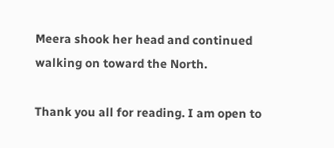Meera shook her head and continued walking on toward the North.

Thank you all for reading. I am open to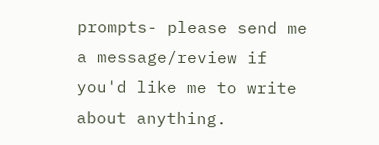prompts- please send me a message/review if you'd like me to write about anything.